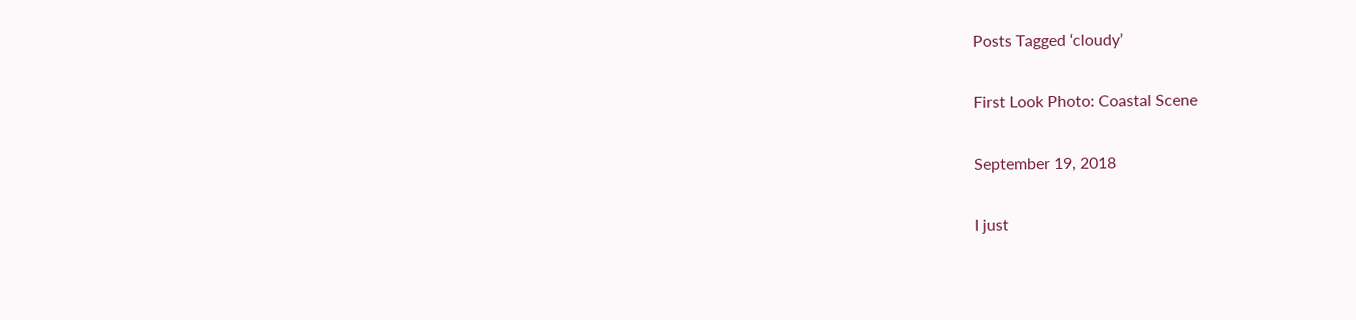Posts Tagged ‘cloudy’

First Look Photo: Coastal Scene

September 19, 2018

I just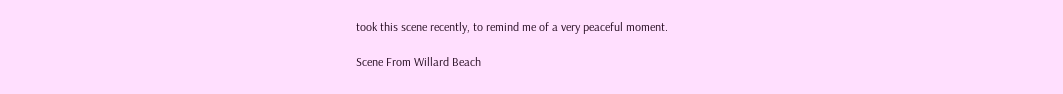took this scene recently, to remind me of a very peaceful moment.

Scene From Willard Beach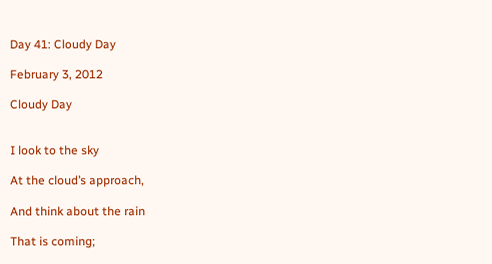Day 41: Cloudy Day

February 3, 2012

Cloudy Day


I look to the sky

At the cloud’s approach,

And think about the rain

That is coming;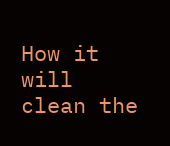How it will clean the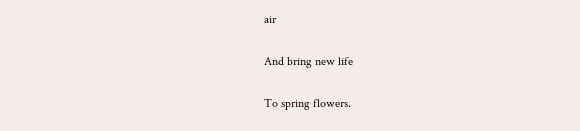air

And bring new life

To spring flowers.